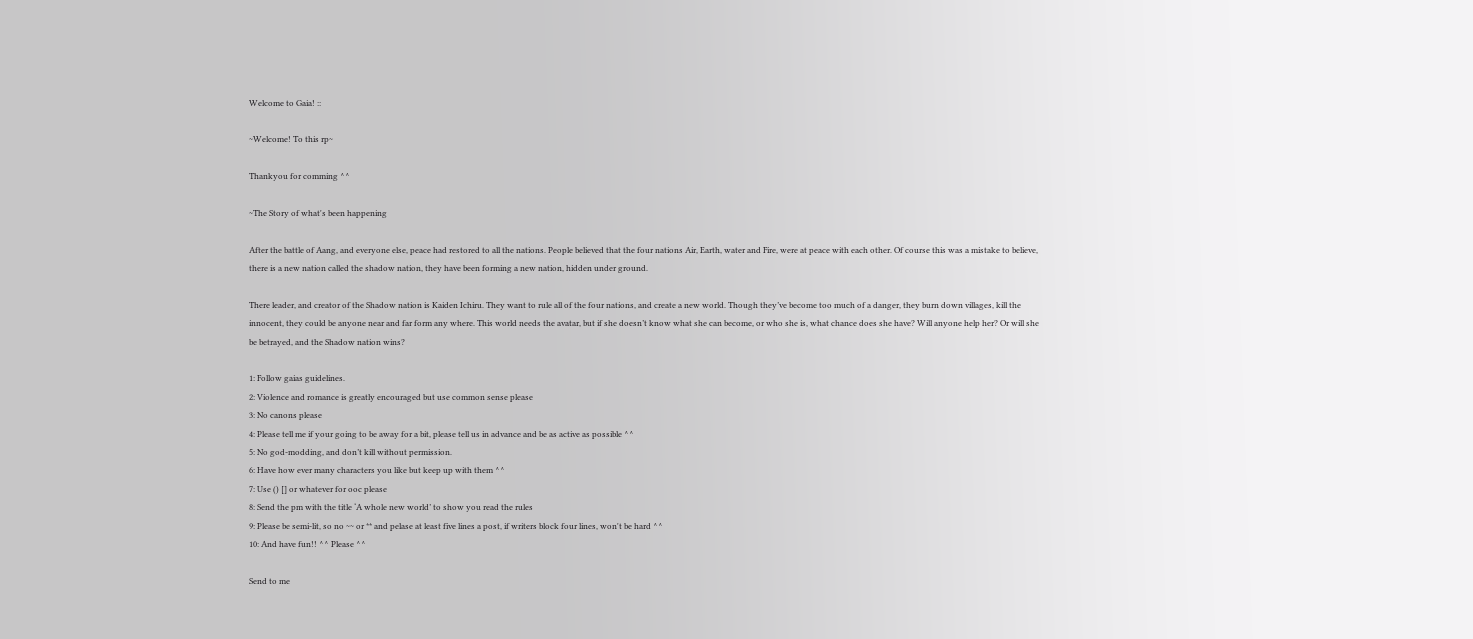Welcome to Gaia! ::

~Welcome! To this rp~

Thankyou for comming ^^

~The Story of what's been happening

After the battle of Aang, and everyone else, peace had restored to all the nations. People believed that the four nations Air, Earth, water and Fire, were at peace with each other. Of course this was a mistake to believe, there is a new nation called the shadow nation, they have been forming a new nation, hidden under ground.

There leader, and creator of the Shadow nation is Kaiden Ichiru. They want to rule all of the four nations, and create a new world. Though they’ve become too much of a danger, they burn down villages, kill the innocent, they could be anyone near and far form any where. This world needs the avatar, but if she doesn’t know what she can become, or who she is, what chance does she have? Will anyone help her? Or will she be betrayed, and the Shadow nation wins?

1: Follow gaias guidelines.
2: Violence and romance is greatly encouraged but use common sense please
3: No canons please
4: Please tell me if your going to be away for a bit, please tell us in advance and be as active as possible ^^
5: No god-modding, and don’t kill without permission.
6: Have how ever many characters you like but keep up with them ^^
7: Use () [] or whatever for ooc please
8: Send the pm with the title ‘A whole new world’ to show you read the rules
9: Please be semi-lit, so no ~~ or ** and pelase at least five lines a post, if writers block four lines, won't be hard ^^
10: And have fun!! ^^ Please ^^

Send to me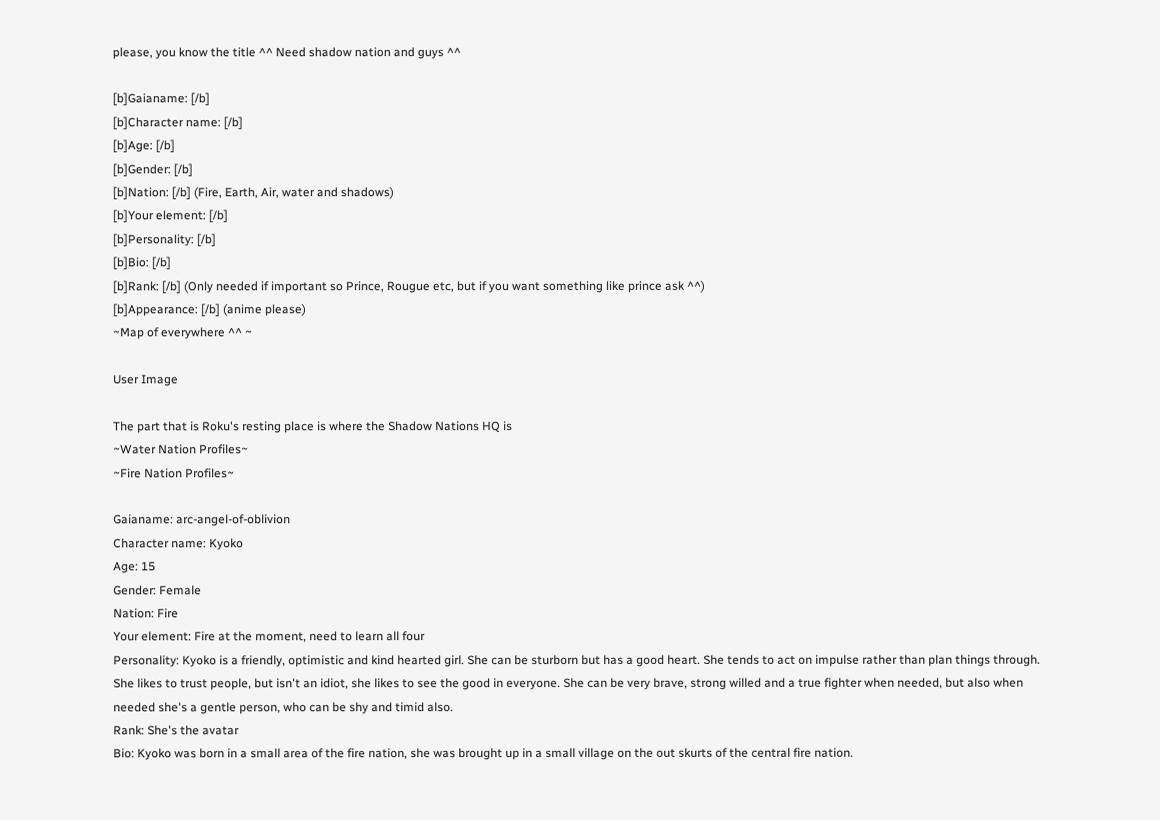please, you know the title ^^ Need shadow nation and guys ^^

[b]Gaianame: [/b]
[b]Character name: [/b]
[b]Age: [/b]
[b]Gender: [/b]
[b]Nation: [/b] (Fire, Earth, Air, water and shadows)
[b]Your element: [/b]
[b]Personality: [/b]
[b]Bio: [/b]
[b]Rank: [/b] (Only needed if important so Prince, Rougue etc, but if you want something like prince ask ^^)
[b]Appearance: [/b] (anime please)
~Map of everywhere ^^ ~

User Image

The part that is Roku's resting place is where the Shadow Nations HQ is
~Water Nation Profiles~
~Fire Nation Profiles~

Gaianame: arc-angel-of-oblivion
Character name: Kyoko
Age: 15
Gender: Female
Nation: Fire
Your element: Fire at the moment, need to learn all four
Personality: Kyoko is a friendly, optimistic and kind hearted girl. She can be sturborn but has a good heart. She tends to act on impulse rather than plan things through. She likes to trust people, but isn't an idiot, she likes to see the good in everyone. She can be very brave, strong willed and a true fighter when needed, but also when needed she's a gentle person, who can be shy and timid also.
Rank: She's the avatar
Bio: Kyoko was born in a small area of the fire nation, she was brought up in a small village on the out skurts of the central fire nation.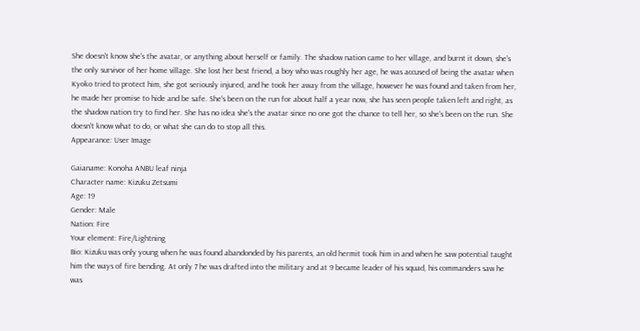She doesn't know she's the avatar, or anything about herself or family. The shadow nation came to her village, and burnt it down, she's the only survivor of her home village. She lost her best friend, a boy who was roughly her age, he was accused of being the avatar when Kyoko tried to protect him, she got seriously injured, and he took her away from the village, however he was found and taken from her, he made her promise to hide and be safe. She's been on the run for about half a year now, she has seen people taken left and right, as the shadow nation try to find her. She has no idea she's the avatar since no one got the chance to tell her, so she's been on the run. She doesn't know what to do, or what she can do to stop all this.
Appearance: User Image

Gaianame: Konoha ANBU leaf ninja
Character name: Kizuku Zetsumi
Age: 19
Gender: Male
Nation: Fire
Your element: Fire/Lightning
Bio: Kizuku was only young when he was found abandonded by his parents, an old hermit took him in and when he saw potential taught him the ways of fire bending. At only 7 he was drafted into the military and at 9 became leader of his squad, his commanders saw he was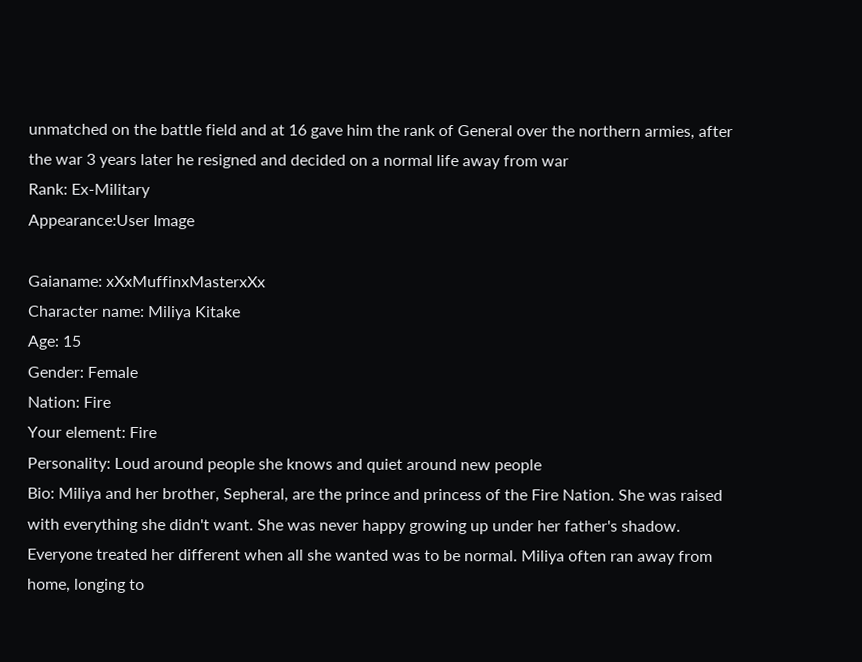unmatched on the battle field and at 16 gave him the rank of General over the northern armies, after the war 3 years later he resigned and decided on a normal life away from war
Rank: Ex-Military
Appearance:User Image

Gaianame: xXxMuffinxMasterxXx
Character name: Miliya Kitake
Age: 15
Gender: Female
Nation: Fire
Your element: Fire
Personality: Loud around people she knows and quiet around new people
Bio: Miliya and her brother, Sepheral, are the prince and princess of the Fire Nation. She was raised with everything she didn't want. She was never happy growing up under her father's shadow. Everyone treated her different when all she wanted was to be normal. Miliya often ran away from home, longing to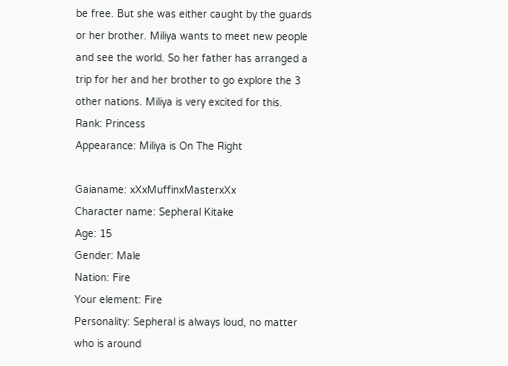be free. But she was either caught by the guards or her brother. Miliya wants to meet new people and see the world. So her father has arranged a trip for her and her brother to go explore the 3 other nations. Miliya is very excited for this.
Rank: Princess
Appearance: Miliya is On The Right

Gaianame: xXxMuffinxMasterxXx
Character name: Sepheral Kitake
Age: 15
Gender: Male
Nation: Fire
Your element: Fire
Personality: Sepheral is always loud, no matter who is around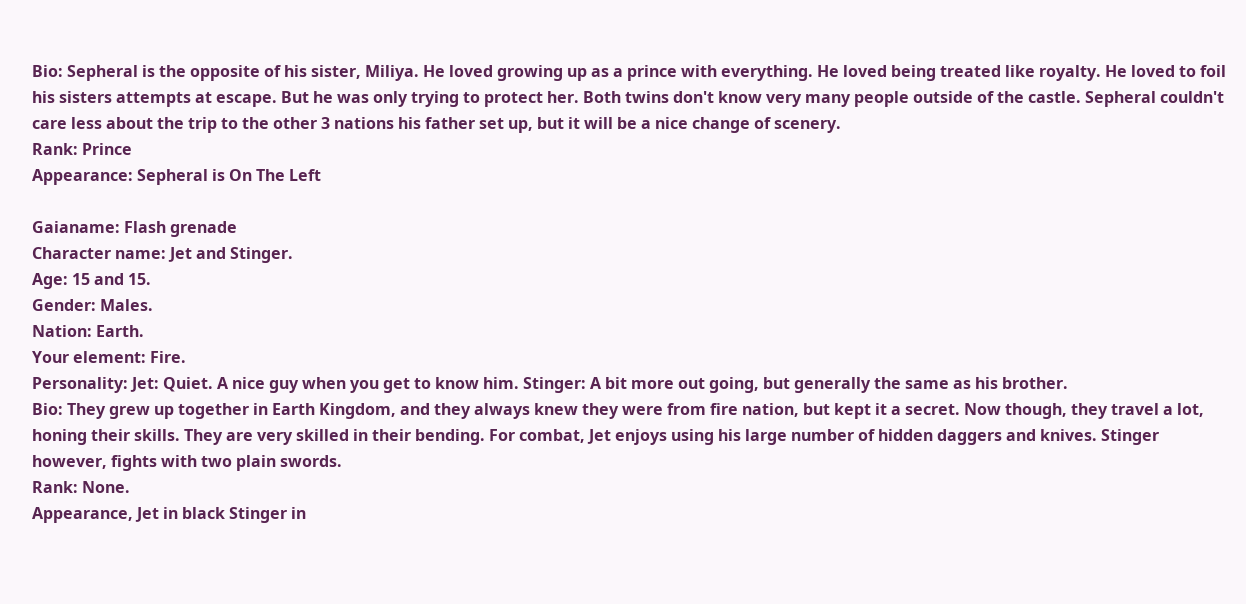Bio: Sepheral is the opposite of his sister, Miliya. He loved growing up as a prince with everything. He loved being treated like royalty. He loved to foil his sisters attempts at escape. But he was only trying to protect her. Both twins don't know very many people outside of the castle. Sepheral couldn't care less about the trip to the other 3 nations his father set up, but it will be a nice change of scenery.
Rank: Prince
Appearance: Sepheral is On The Left

Gaianame: Flash grenade
Character name: Jet and Stinger.
Age: 15 and 15.
Gender: Males.
Nation: Earth.
Your element: Fire.
Personality: Jet: Quiet. A nice guy when you get to know him. Stinger: A bit more out going, but generally the same as his brother.
Bio: They grew up together in Earth Kingdom, and they always knew they were from fire nation, but kept it a secret. Now though, they travel a lot, honing their skills. They are very skilled in their bending. For combat, Jet enjoys using his large number of hidden daggers and knives. Stinger however, fights with two plain swords.
Rank: None.
Appearance, Jet in black Stinger in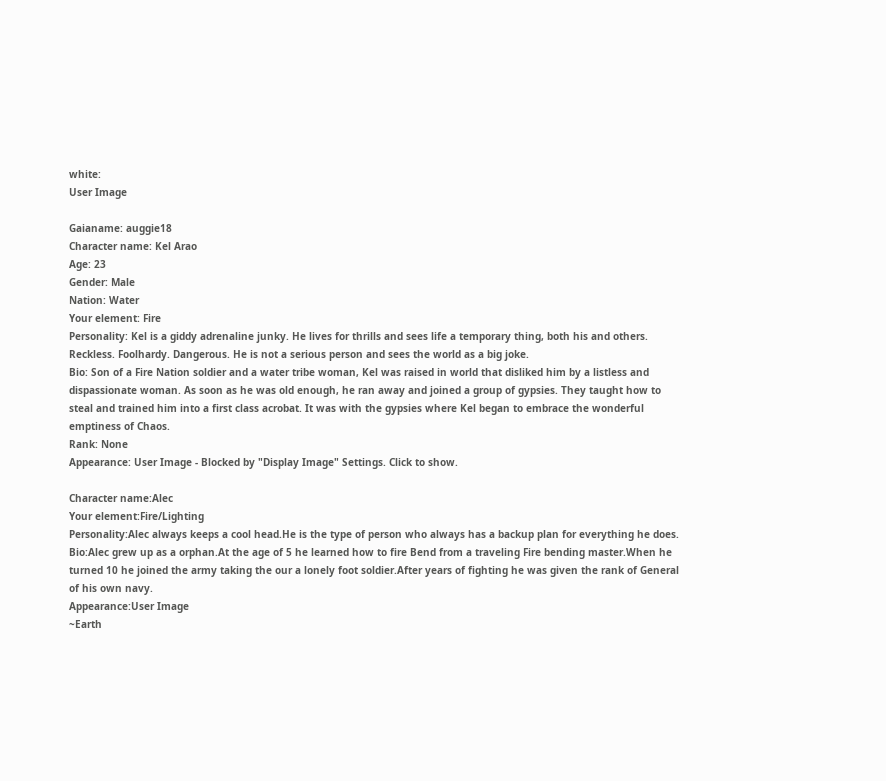white:
User Image

Gaianame: auggie18
Character name: Kel Arao
Age: 23
Gender: Male
Nation: Water
Your element: Fire
Personality: Kel is a giddy adrenaline junky. He lives for thrills and sees life a temporary thing, both his and others. Reckless. Foolhardy. Dangerous. He is not a serious person and sees the world as a big joke.
Bio: Son of a Fire Nation soldier and a water tribe woman, Kel was raised in world that disliked him by a listless and dispassionate woman. As soon as he was old enough, he ran away and joined a group of gypsies. They taught how to steal and trained him into a first class acrobat. It was with the gypsies where Kel began to embrace the wonderful emptiness of Chaos.
Rank: None
Appearance: User Image - Blocked by "Display Image" Settings. Click to show.

Character name:Alec
Your element:Fire/Lighting
Personality:Alec always keeps a cool head.He is the type of person who always has a backup plan for everything he does.
Bio:Alec grew up as a orphan.At the age of 5 he learned how to fire Bend from a traveling Fire bending master.When he turned 10 he joined the army taking the our a lonely foot soldier.After years of fighting he was given the rank of General of his own navy.
Appearance:User Image
~Earth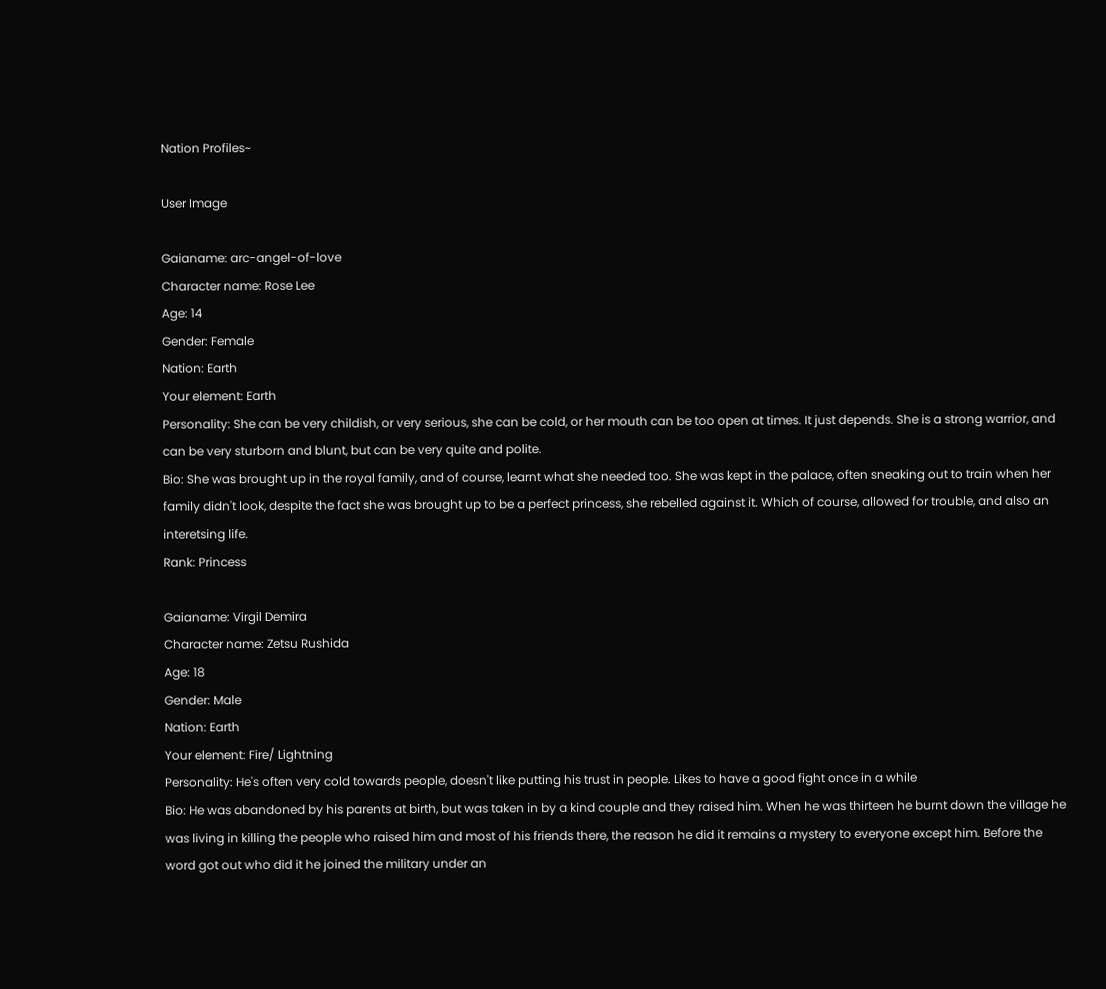Nation Profiles~

User Image

Gaianame: arc-angel-of-love
Character name: Rose Lee
Age: 14
Gender: Female
Nation: Earth
Your element: Earth
Personality: She can be very childish, or very serious, she can be cold, or her mouth can be too open at times. It just depends. She is a strong warrior, and can be very sturborn and blunt, but can be very quite and polite.
Bio: She was brought up in the royal family, and of course, learnt what she needed too. She was kept in the palace, often sneaking out to train when her family didn't look, despite the fact she was brought up to be a perfect princess, she rebelled against it. Which of course, allowed for trouble, and also an interetsing life.
Rank: Princess

Gaianame: Virgil Demira
Character name: Zetsu Rushida
Age: 18
Gender: Male
Nation: Earth
Your element: Fire/ Lightning
Personality: He's often very cold towards people, doesn't like putting his trust in people. Likes to have a good fight once in a while
Bio: He was abandoned by his parents at birth, but was taken in by a kind couple and they raised him. When he was thirteen he burnt down the village he was living in killing the people who raised him and most of his friends there, the reason he did it remains a mystery to everyone except him. Before the word got out who did it he joined the military under an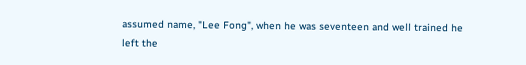assumed name, "Lee Fong", when he was seventeen and well trained he left the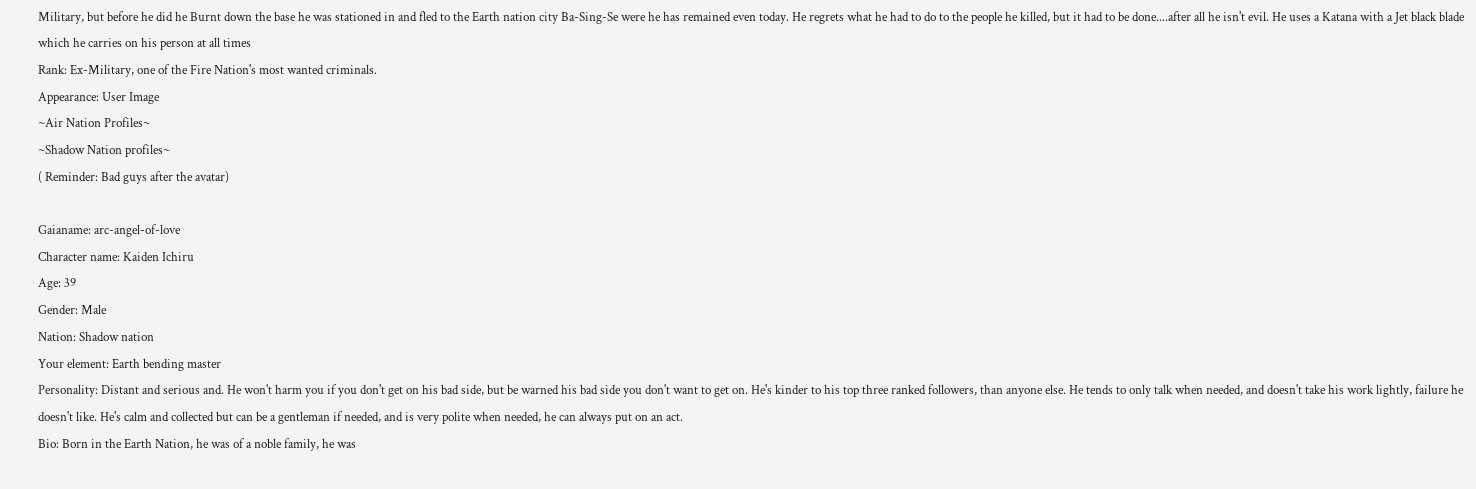Military, but before he did he Burnt down the base he was stationed in and fled to the Earth nation city Ba-Sing-Se were he has remained even today. He regrets what he had to do to the people he killed, but it had to be done....after all he isn't evil. He uses a Katana with a Jet black blade which he carries on his person at all times
Rank: Ex-Military, one of the Fire Nation's most wanted criminals.
Appearance: User Image
~Air Nation Profiles~
~Shadow Nation profiles~
( Reminder: Bad guys after the avatar)

Gaianame: arc-angel-of-love
Character name: Kaiden Ichiru
Age: 39
Gender: Male
Nation: Shadow nation
Your element: Earth bending master
Personality: Distant and serious and. He won't harm you if you don't get on his bad side, but be warned his bad side you don't want to get on. He's kinder to his top three ranked followers, than anyone else. He tends to only talk when needed, and doesn't take his work lightly, failure he doesn't like. He's calm and collected but can be a gentleman if needed, and is very polite when needed, he can always put on an act.
Bio: Born in the Earth Nation, he was of a noble family, he was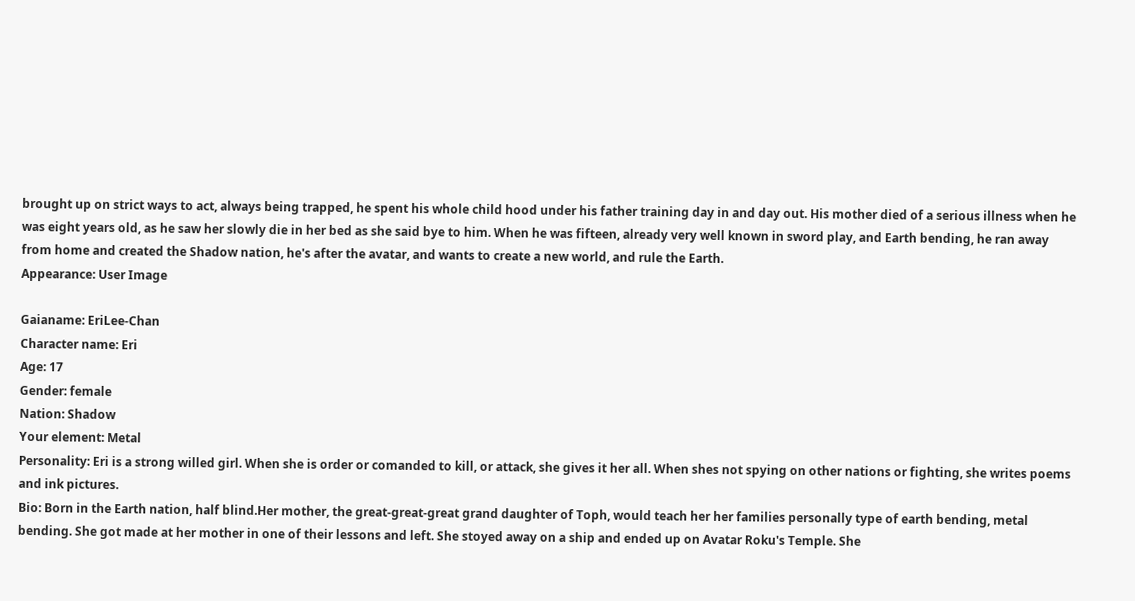brought up on strict ways to act, always being trapped, he spent his whole child hood under his father training day in and day out. His mother died of a serious illness when he was eight years old, as he saw her slowly die in her bed as she said bye to him. When he was fifteen, already very well known in sword play, and Earth bending, he ran away from home and created the Shadow nation, he's after the avatar, and wants to create a new world, and rule the Earth.
Appearance: User Image

Gaianame: EriLee-Chan
Character name: Eri
Age: 17
Gender: female
Nation: Shadow
Your element: Metal
Personality: Eri is a strong willed girl. When she is order or comanded to kill, or attack, she gives it her all. When shes not spying on other nations or fighting, she writes poems and ink pictures.
Bio: Born in the Earth nation, half blind.Her mother, the great-great-great grand daughter of Toph, would teach her her families personally type of earth bending, metal bending. She got made at her mother in one of their lessons and left. She stoyed away on a ship and ended up on Avatar Roku's Temple. She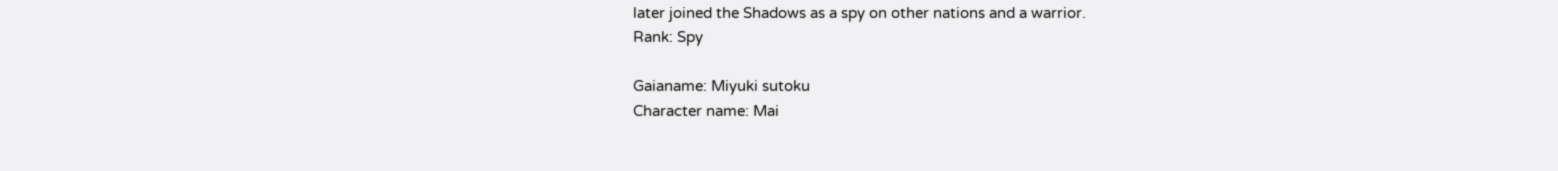later joined the Shadows as a spy on other nations and a warrior.
Rank: Spy

Gaianame: Miyuki sutoku
Character name: Mai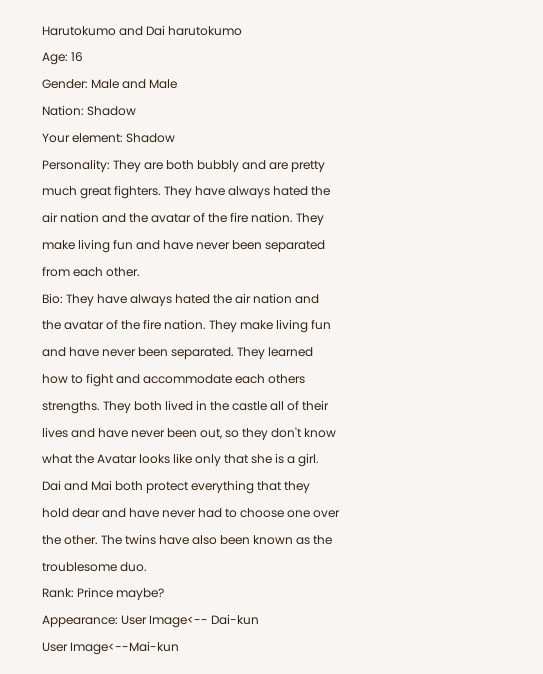Harutokumo and Dai harutokumo
Age: 16
Gender: Male and Male
Nation: Shadow
Your element: Shadow
Personality: They are both bubbly and are pretty much great fighters. They have always hated the air nation and the avatar of the fire nation. They make living fun and have never been separated from each other.
Bio: They have always hated the air nation and the avatar of the fire nation. They make living fun and have never been separated. They learned how to fight and accommodate each others strengths. They both lived in the castle all of their lives and have never been out, so they don't know what the Avatar looks like only that she is a girl. Dai and Mai both protect everything that they hold dear and have never had to choose one over the other. The twins have also been known as the troublesome duo.
Rank: Prince maybe?
Appearance: User Image<-- Dai-kun
User Image<--Mai-kun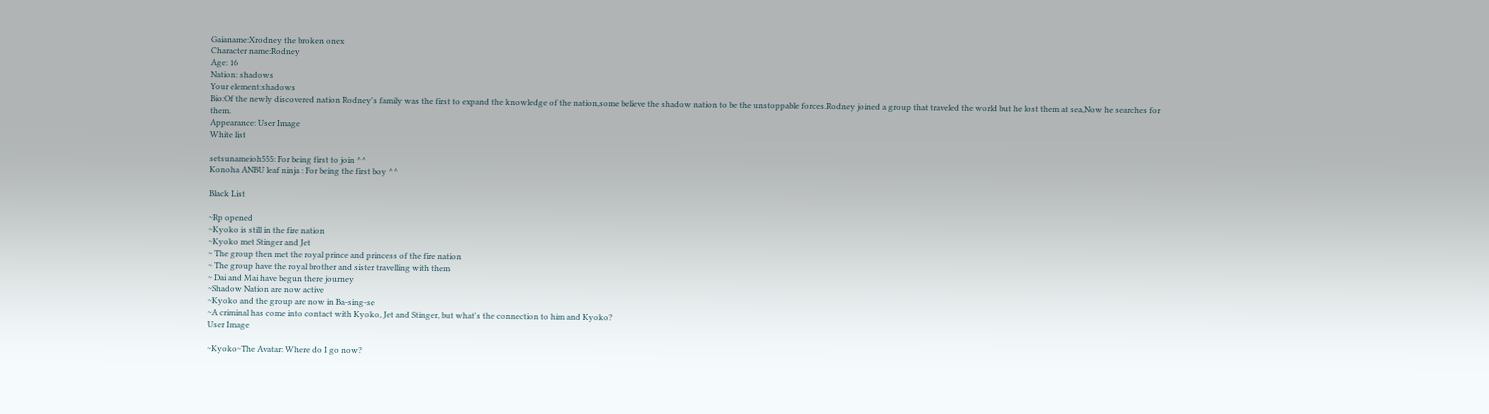Gaianame:Xrodney the broken onex
Character name:Rodney
Age: 16
Nation: shadows
Your element:shadows
Bio:Of the newly discovered nation Rodney's family was the first to expand the knowledge of the nation,some believe the shadow nation to be the unstoppable forces.Rodney joined a group that traveled the world but he lost them at sea,Now he searches for them.
Appearance: User Image
White list

setsunameioh555: For being first to join ^^
Konoha ANBU leaf ninja : For being the first boy ^^

Black List

~Rp opened
~Kyoko is still in the fire nation
~Kyoko met Stinger and Jet
~ The group then met the royal prince and princess of the fire nation
~ The group have the royal brother and sister travelling with them
~ Dai and Mai have begun there journey
~Shadow Nation are now active
~Kyoko and the group are now in Ba-sing-se
~A criminal has come into contact with Kyoko, Jet and Stinger, but what's the connection to him and Kyoko?
User Image

~Kyoko~The Avatar: Where do I go now?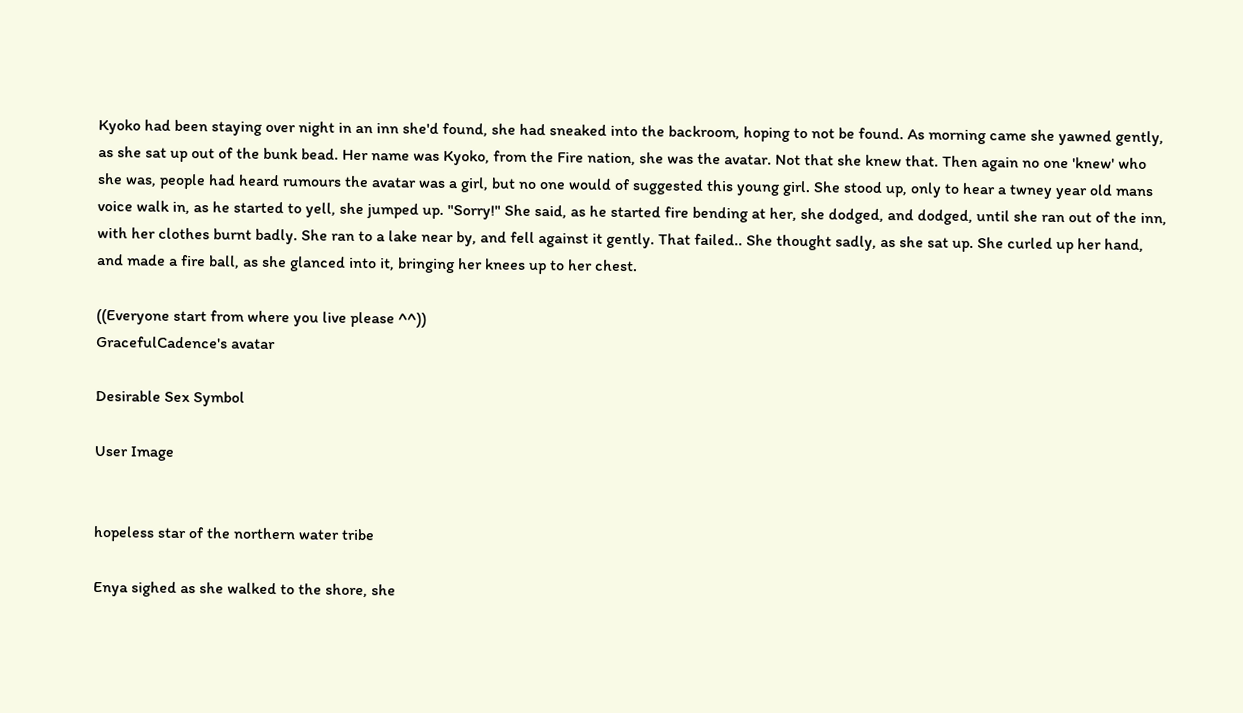Kyoko had been staying over night in an inn she'd found, she had sneaked into the backroom, hoping to not be found. As morning came she yawned gently, as she sat up out of the bunk bead. Her name was Kyoko, from the Fire nation, she was the avatar. Not that she knew that. Then again no one 'knew' who she was, people had heard rumours the avatar was a girl, but no one would of suggested this young girl. She stood up, only to hear a twney year old mans voice walk in, as he started to yell, she jumped up. "Sorry!" She said, as he started fire bending at her, she dodged, and dodged, until she ran out of the inn, with her clothes burnt badly. She ran to a lake near by, and fell against it gently. That failed.. She thought sadly, as she sat up. She curled up her hand, and made a fire ball, as she glanced into it, bringing her knees up to her chest.

((Everyone start from where you live please ^^))
GracefulCadence's avatar

Desirable Sex Symbol

User Image


hopeless star of the northern water tribe

Enya sighed as she walked to the shore, she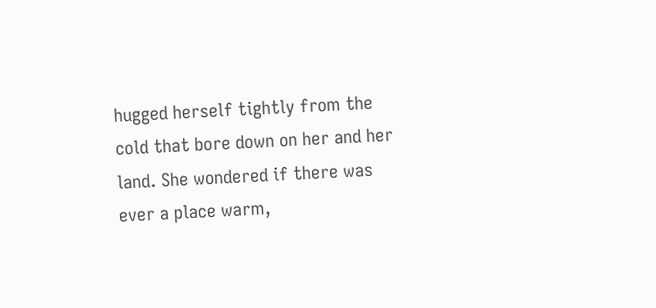hugged herself tightly from the cold that bore down on her and her land. She wondered if there was ever a place warm,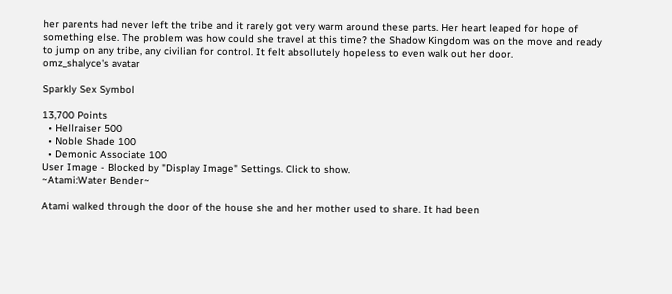her parents had never left the tribe and it rarely got very warm around these parts. Her heart leaped for hope of something else. The problem was how could she travel at this time? the Shadow Kingdom was on the move and ready to jump on any tribe, any civilian for control. It felt absollutely hopeless to even walk out her door.
omz_shalyce's avatar

Sparkly Sex Symbol

13,700 Points
  • Hellraiser 500
  • Noble Shade 100
  • Demonic Associate 100
User Image - Blocked by "Display Image" Settings. Click to show.
~Atami:Water Bender~

Atami walked through the door of the house she and her mother used to share. It had been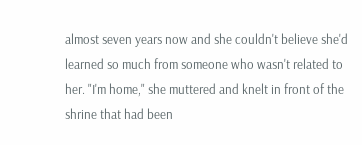almost seven years now and she couldn't believe she'd learned so much from someone who wasn't related to her. "I'm home," she muttered and knelt in front of the shrine that had been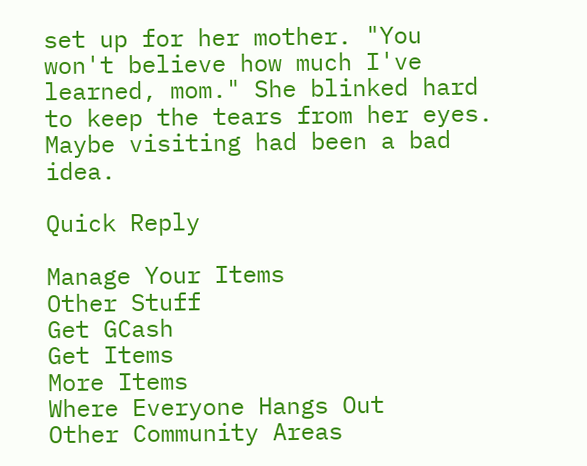set up for her mother. "You won't believe how much I've learned, mom." She blinked hard to keep the tears from her eyes. Maybe visiting had been a bad idea.

Quick Reply

Manage Your Items
Other Stuff
Get GCash
Get Items
More Items
Where Everyone Hangs Out
Other Community Areas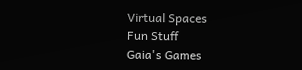Virtual Spaces
Fun Stuff
Gaia's Games